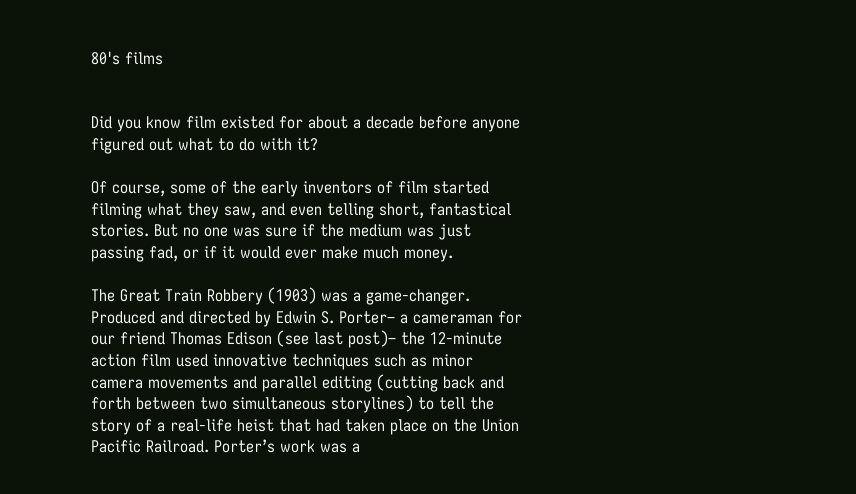80's films


Did you know film existed for about a decade before anyone figured out what to do with it?

Of course, some of the early inventors of film started filming what they saw, and even telling short, fantastical stories. But no one was sure if the medium was just passing fad, or if it would ever make much money.

The Great Train Robbery (1903) was a game-changer. Produced and directed by Edwin S. Porter– a cameraman for our friend Thomas Edison (see last post)– the 12-minute action film used innovative techniques such as minor camera movements and parallel editing (cutting back and forth between two simultaneous storylines) to tell the story of a real-life heist that had taken place on the Union Pacific Railroad. Porter’s work was a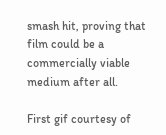smash hit, proving that film could be a commercially viable medium after all.

First gif courtesy of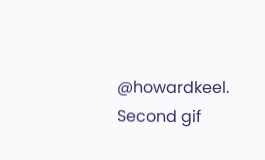@howardkeel. Second gif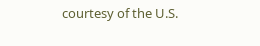courtesy of the U.S.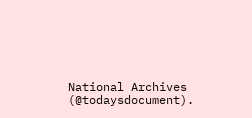National Archives (@todaysdocument).